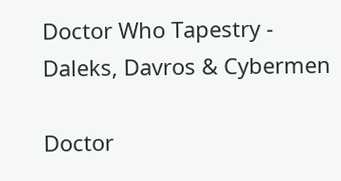Doctor Who Tapestry - Daleks, Davros & Cybermen

Doctor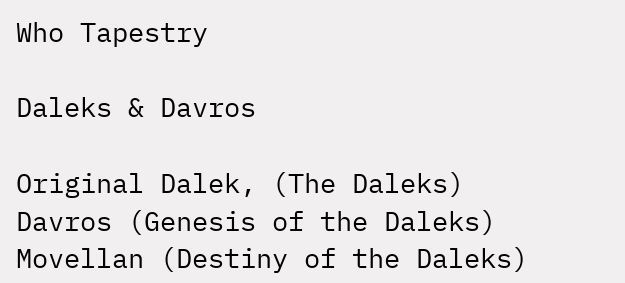Who Tapestry

Daleks & Davros

Original Dalek, (The Daleks)
Davros (Genesis of the Daleks)
Movellan (Destiny of the Daleks)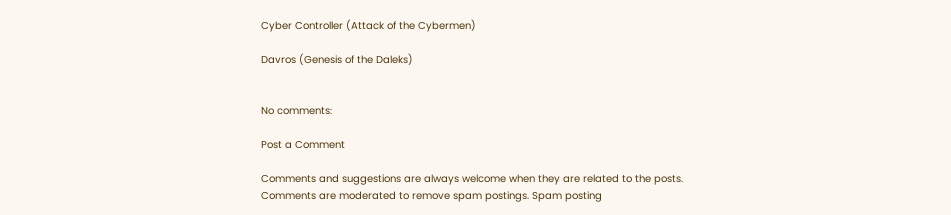Cyber Controller (Attack of the Cybermen)

Davros (Genesis of the Daleks)


No comments:

Post a Comment

Comments and suggestions are always welcome when they are related to the posts.
Comments are moderated to remove spam postings. Spam posting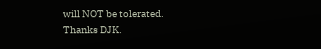will NOT be tolerated.
Thanks DJK.